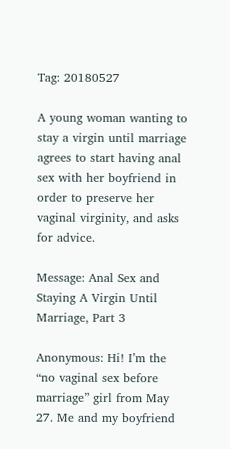Tag: 20180527

A young woman wanting to stay a virgin until marriage agrees to start having anal sex with her boyfriend in order to preserve her vaginal virginity, and asks for advice.

Message: Anal Sex and Staying A Virgin Until Marriage, Part 3

Anonymous: Hi! I’m the “no vaginal sex before marriage” girl from May 27. Me and my boyfriend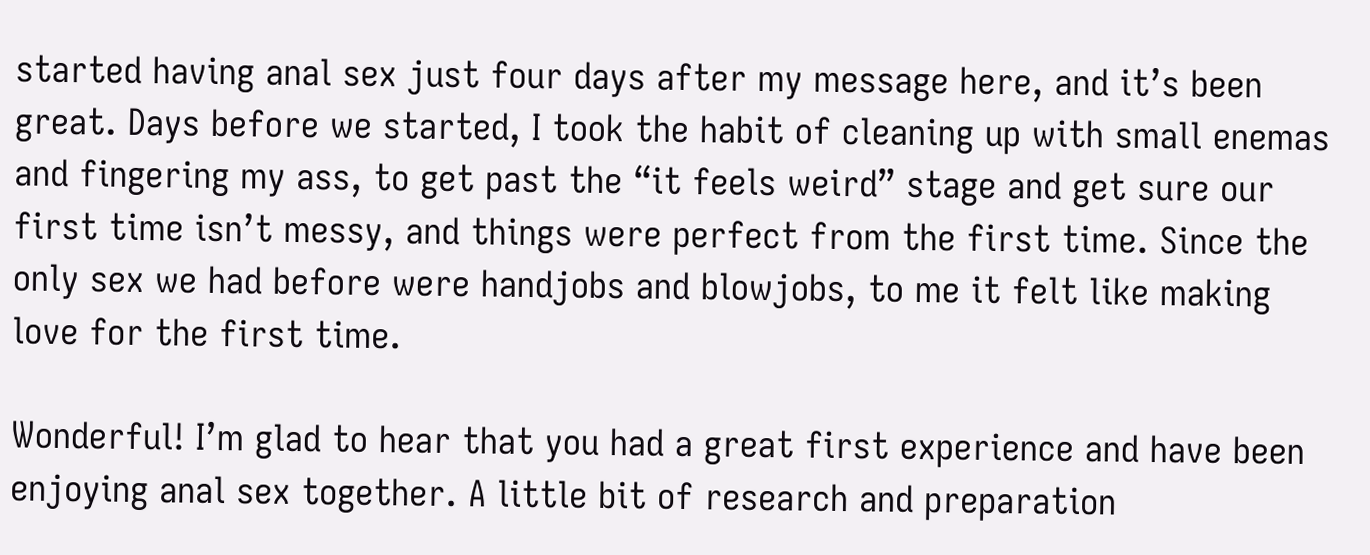started having anal sex just four days after my message here, and it’s been great. Days before we started, I took the habit of cleaning up with small enemas and fingering my ass, to get past the “it feels weird” stage and get sure our first time isn’t messy, and things were perfect from the first time. Since the only sex we had before were handjobs and blowjobs, to me it felt like making love for the first time.

Wonderful! I’m glad to hear that you had a great first experience and have been enjoying anal sex together. A little bit of research and preparation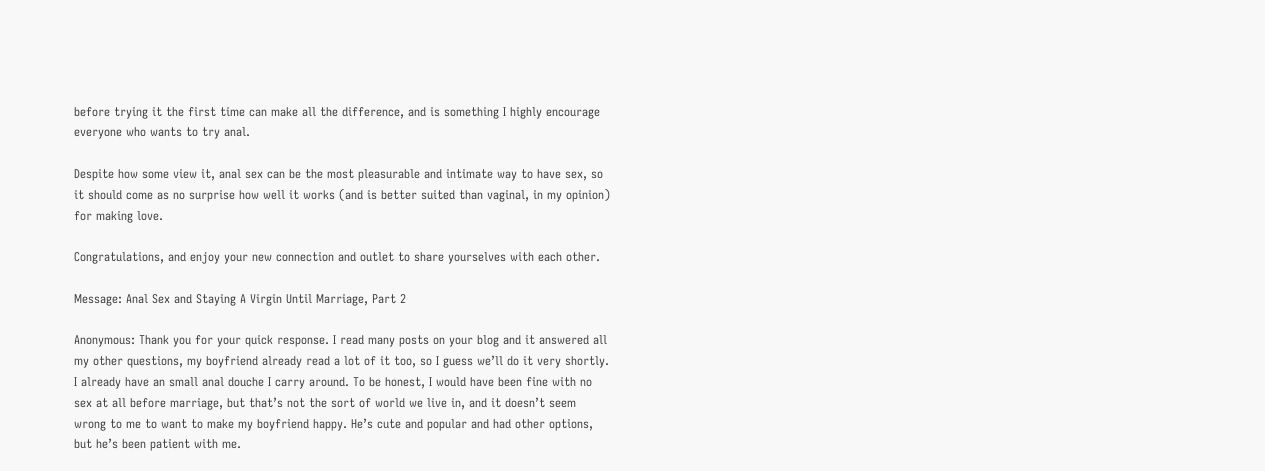before trying it the first time can make all the difference, and is something I highly encourage everyone who wants to try anal.

Despite how some view it, anal sex can be the most pleasurable and intimate way to have sex, so it should come as no surprise how well it works (and is better suited than vaginal, in my opinion) for making love.

Congratulations, and enjoy your new connection and outlet to share yourselves with each other.

Message: Anal Sex and Staying A Virgin Until Marriage, Part 2

Anonymous: Thank you for your quick response. I read many posts on your blog and it answered all my other questions, my boyfriend already read a lot of it too, so I guess we’ll do it very shortly. I already have an small anal douche I carry around. To be honest, I would have been fine with no sex at all before marriage, but that’s not the sort of world we live in, and it doesn’t seem wrong to me to want to make my boyfriend happy. He’s cute and popular and had other options, but he’s been patient with me.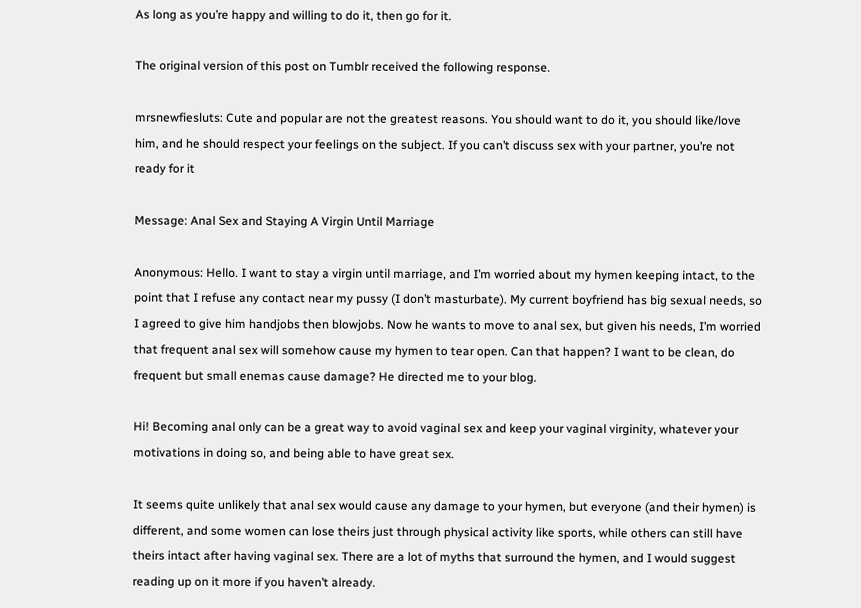As long as you’re happy and willing to do it, then go for it.

The original version of this post on Tumblr received the following response.

mrsnewfiesluts: Cute and popular are not the greatest reasons. You should want to do it, you should like/love him, and he should respect your feelings on the subject. If you can’t discuss sex with your partner, you’re not ready for it

Message: Anal Sex and Staying A Virgin Until Marriage

Anonymous: Hello. I want to stay a virgin until marriage, and I’m worried about my hymen keeping intact, to the point that I refuse any contact near my pussy (I don’t masturbate). My current boyfriend has big sexual needs, so I agreed to give him handjobs then blowjobs. Now he wants to move to anal sex, but given his needs, I’m worried that frequent anal sex will somehow cause my hymen to tear open. Can that happen? I want to be clean, do frequent but small enemas cause damage? He directed me to your blog.

Hi! Becoming anal only can be a great way to avoid vaginal sex and keep your vaginal virginity, whatever your motivations in doing so, and being able to have great sex.

It seems quite unlikely that anal sex would cause any damage to your hymen, but everyone (and their hymen) is different, and some women can lose theirs just through physical activity like sports, while others can still have theirs intact after having vaginal sex. There are a lot of myths that surround the hymen, and I would suggest reading up on it more if you haven’t already.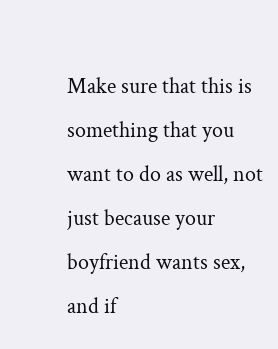Make sure that this is something that you want to do as well, not just because your boyfriend wants sex, and if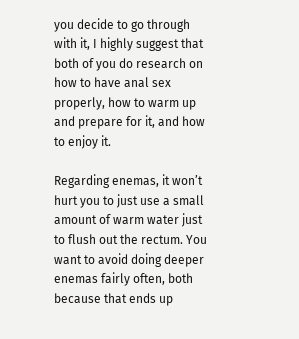you decide to go through with it, I highly suggest that both of you do research on how to have anal sex properly, how to warm up and prepare for it, and how to enjoy it.

Regarding enemas, it won’t hurt you to just use a small amount of warm water just to flush out the rectum. You want to avoid doing deeper enemas fairly often, both because that ends up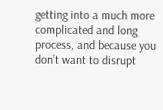getting into a much more complicated and long process, and because you don’t want to disrupt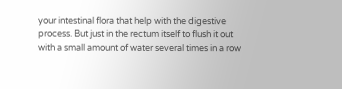your intestinal flora that help with the digestive process. But just in the rectum itself to flush it out with a small amount of water several times in a row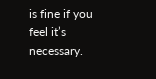is fine if you feel it’s necessary.